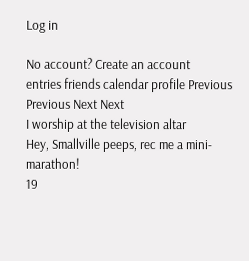Log in

No account? Create an account
entries friends calendar profile Previous Previous Next Next
I worship at the television altar
Hey, Smallville peeps, rec me a mini-marathon!
19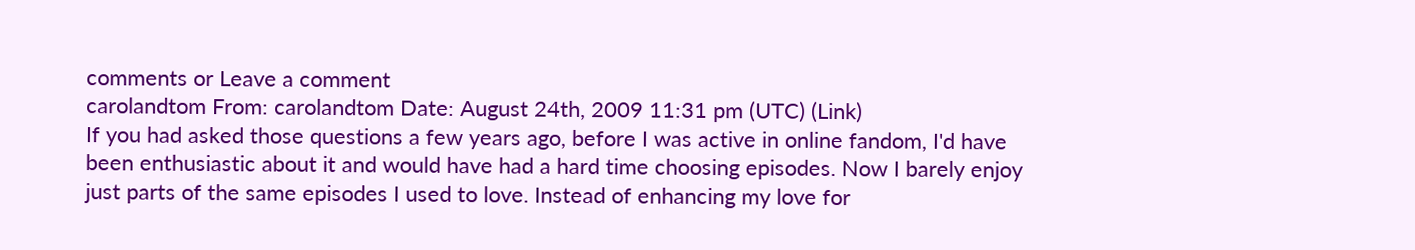comments or Leave a comment
carolandtom From: carolandtom Date: August 24th, 2009 11:31 pm (UTC) (Link)
If you had asked those questions a few years ago, before I was active in online fandom, I'd have been enthusiastic about it and would have had a hard time choosing episodes. Now I barely enjoy just parts of the same episodes I used to love. Instead of enhancing my love for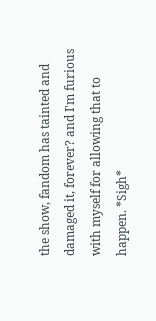the show, fandom has tainted and damaged it, forever? and I'm furious with myself for allowing that to happen. *Sigh*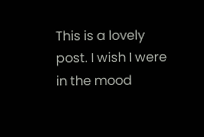This is a lovely post. I wish I were in the mood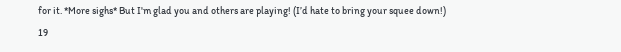for it. *More sighs* But I'm glad you and others are playing! (I’d hate to bring your squee down!)
19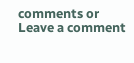comments or Leave a comment